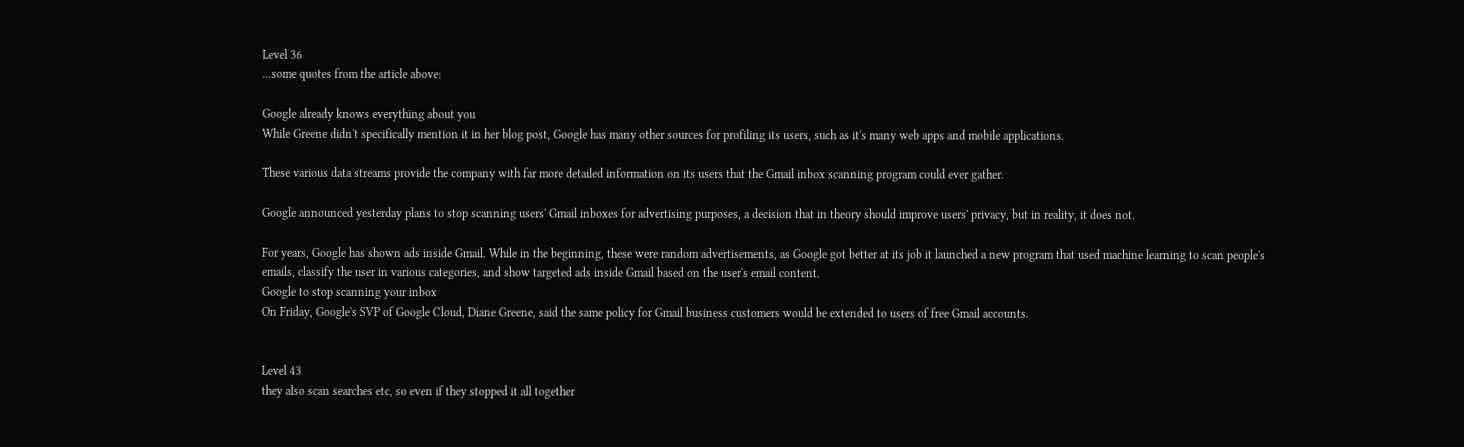Level 36
...some quotes from the article above:

Google already knows everything about you
While Greene didn't specifically mention it in her blog post, Google has many other sources for profiling its users, such as it's many web apps and mobile applications.

These various data streams provide the company with far more detailed information on its users that the Gmail inbox scanning program could ever gather.

Google announced yesterday plans to stop scanning users' Gmail inboxes for advertising purposes, a decision that in theory should improve users' privacy, but in reality, it does not.

For years, Google has shown ads inside Gmail. While in the beginning, these were random advertisements, as Google got better at its job it launched a new program that used machine learning to scan people's emails, classify the user in various categories, and show targeted ads inside Gmail based on the user's email content.
Google to stop scanning your inbox
On Friday, Google's SVP of Google Cloud, Diane Greene, said the same policy for Gmail business customers would be extended to users of free Gmail accounts.


Level 43
they also scan searches etc, so even if they stopped it all together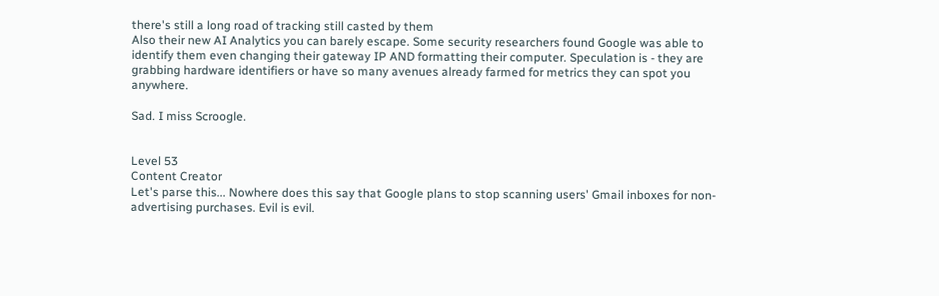there's still a long road of tracking still casted by them
Also their new AI Analytics you can barely escape. Some security researchers found Google was able to identify them even changing their gateway IP AND formatting their computer. Speculation is - they are grabbing hardware identifiers or have so many avenues already farmed for metrics they can spot you anywhere.

Sad. I miss Scroogle.


Level 53
Content Creator
Let's parse this... Nowhere does this say that Google plans to stop scanning users' Gmail inboxes for non-advertising purchases. Evil is evil.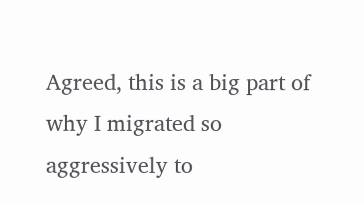Agreed, this is a big part of why I migrated so aggressively to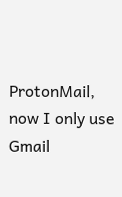ProtonMail, now I only use Gmail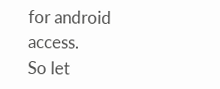for android access.
So let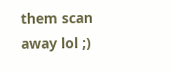them scan away lol ;)